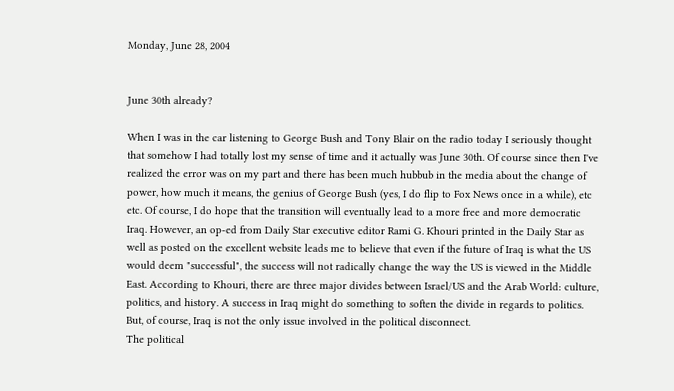Monday, June 28, 2004


June 30th already?

When I was in the car listening to George Bush and Tony Blair on the radio today I seriously thought that somehow I had totally lost my sense of time and it actually was June 30th. Of course since then I've realized the error was on my part and there has been much hubbub in the media about the change of power, how much it means, the genius of George Bush (yes, I do flip to Fox News once in a while), etc etc. Of course, I do hope that the transition will eventually lead to a more free and more democratic Iraq. However, an op-ed from Daily Star executive editor Rami G. Khouri printed in the Daily Star as well as posted on the excellent website leads me to believe that even if the future of Iraq is what the US would deem "successful", the success will not radically change the way the US is viewed in the Middle East. According to Khouri, there are three major divides between Israel/US and the Arab World: culture, politics, and history. A success in Iraq might do something to soften the divide in regards to politics. But, of course, Iraq is not the only issue involved in the political disconnect.
The political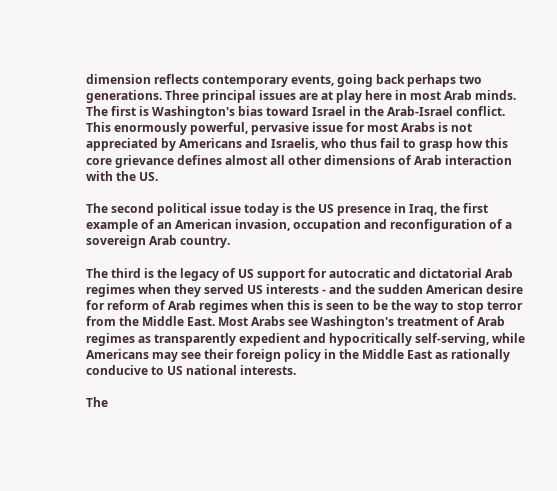dimension reflects contemporary events, going back perhaps two generations. Three principal issues are at play here in most Arab minds. The first is Washington's bias toward Israel in the Arab-Israel conflict. This enormously powerful, pervasive issue for most Arabs is not appreciated by Americans and Israelis, who thus fail to grasp how this core grievance defines almost all other dimensions of Arab interaction with the US.

The second political issue today is the US presence in Iraq, the first example of an American invasion, occupation and reconfiguration of a sovereign Arab country.

The third is the legacy of US support for autocratic and dictatorial Arab regimes when they served US interests - and the sudden American desire for reform of Arab regimes when this is seen to be the way to stop terror from the Middle East. Most Arabs see Washington's treatment of Arab regimes as transparently expedient and hypocritically self-serving, while Americans may see their foreign policy in the Middle East as rationally conducive to US national interests.

The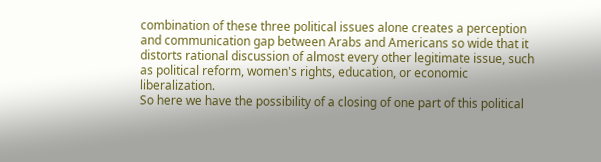combination of these three political issues alone creates a perception and communication gap between Arabs and Americans so wide that it distorts rational discussion of almost every other legitimate issue, such as political reform, women's rights, education, or economic liberalization.
So here we have the possibility of a closing of one part of this political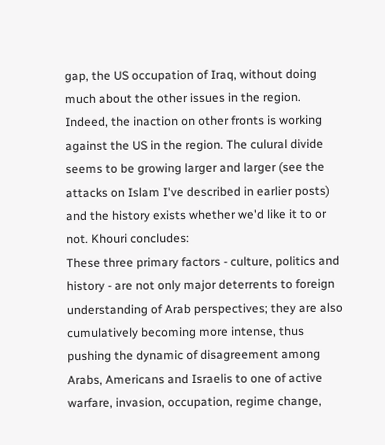gap, the US occupation of Iraq, without doing much about the other issues in the region. Indeed, the inaction on other fronts is working against the US in the region. The culural divide seems to be growing larger and larger (see the attacks on Islam I've described in earlier posts) and the history exists whether we'd like it to or not. Khouri concludes:
These three primary factors - culture, politics and history - are not only major deterrents to foreign understanding of Arab perspectives; they are also cumulatively becoming more intense, thus pushing the dynamic of disagreement among Arabs, Americans and Israelis to one of active warfare, invasion, occupation, regime change,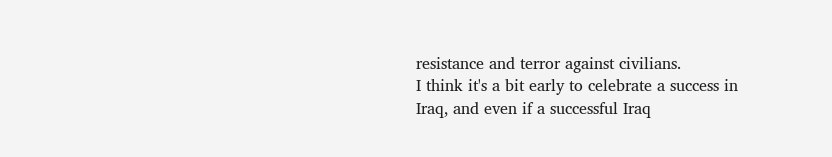resistance and terror against civilians.
I think it's a bit early to celebrate a success in Iraq, and even if a successful Iraq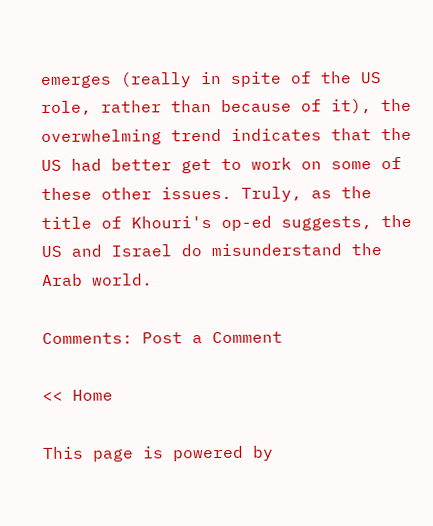emerges (really in spite of the US role, rather than because of it), the overwhelming trend indicates that the US had better get to work on some of these other issues. Truly, as the title of Khouri's op-ed suggests, the US and Israel do misunderstand the Arab world.

Comments: Post a Comment

<< Home

This page is powered by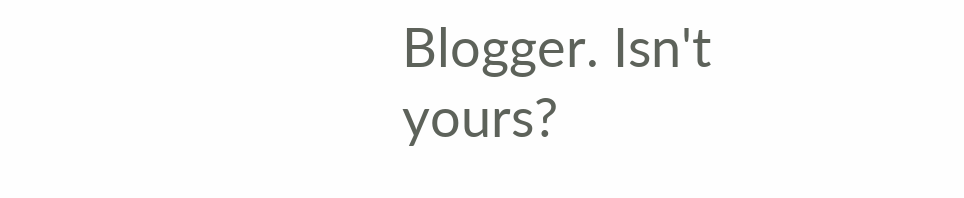Blogger. Isn't yours?